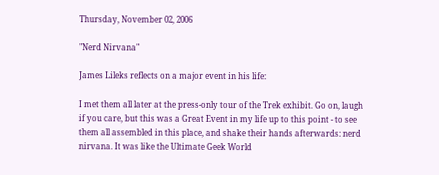Thursday, November 02, 2006

"Nerd Nirvana"

James Lileks reflects on a major event in his life:

I met them all later at the press-only tour of the Trek exhibit. Go on, laugh if you care, but this was a Great Event in my life up to this point - to see them all assembled in this place, and shake their hands afterwards: nerd nirvana. It was like the Ultimate Geek World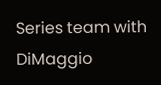Series team with DiMaggio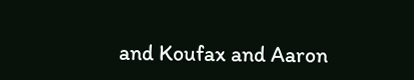and Koufax and Aaron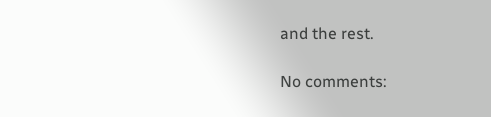and the rest.

No comments: